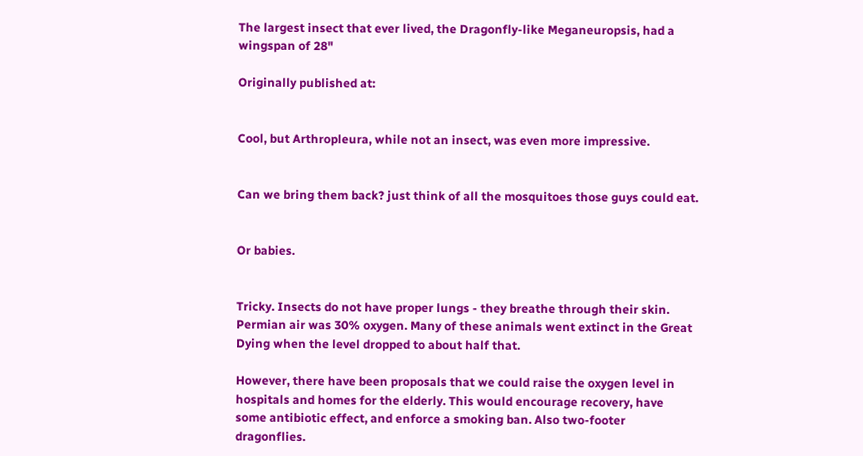The largest insect that ever lived, the Dragonfly-like Meganeuropsis, had a wingspan of 28"

Originally published at:


Cool, but Arthropleura, while not an insect, was even more impressive.


Can we bring them back? just think of all the mosquitoes those guys could eat.


Or babies.


Tricky. Insects do not have proper lungs - they breathe through their skin. Permian air was 30% oxygen. Many of these animals went extinct in the Great Dying when the level dropped to about half that.

However, there have been proposals that we could raise the oxygen level in hospitals and homes for the elderly. This would encourage recovery, have some antibiotic effect, and enforce a smoking ban. Also two-footer dragonflies.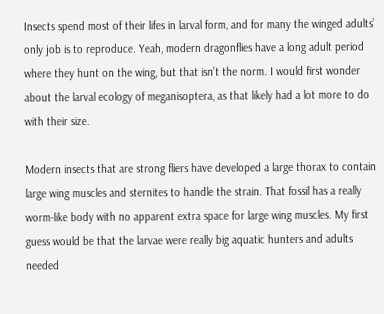Insects spend most of their lifes in larval form, and for many the winged adults’ only job is to reproduce. Yeah, modern dragonflies have a long adult period where they hunt on the wing, but that isn’t the norm. I would first wonder about the larval ecology of meganisoptera, as that likely had a lot more to do with their size.

Modern insects that are strong fliers have developed a large thorax to contain large wing muscles and sternites to handle the strain. That fossil has a really worm-like body with no apparent extra space for large wing muscles. My first guess would be that the larvae were really big aquatic hunters and adults needed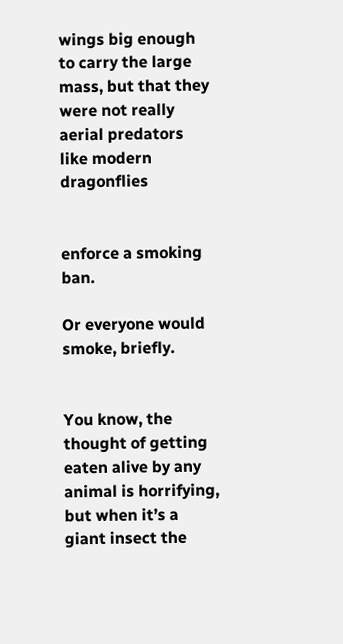wings big enough to carry the large mass, but that they were not really aerial predators like modern dragonflies


enforce a smoking ban.

Or everyone would smoke, briefly.


You know, the thought of getting eaten alive by any animal is horrifying, but when it’s a giant insect the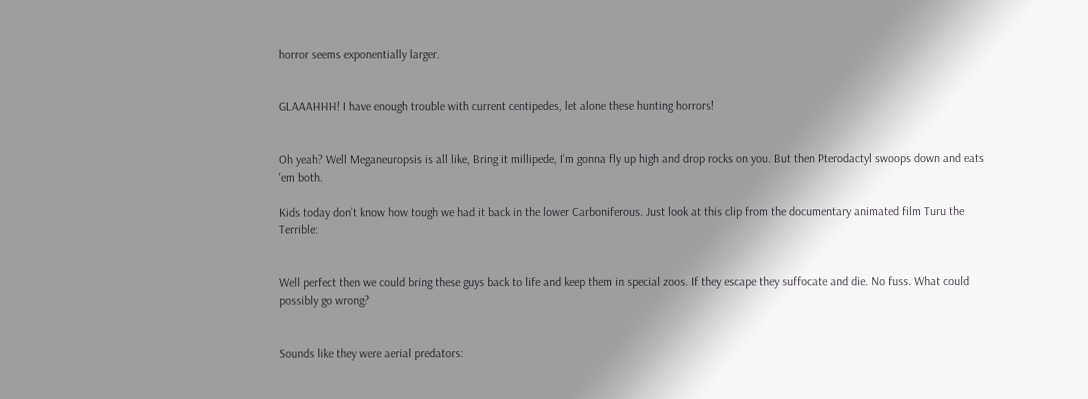horror seems exponentially larger.


GLAAAHHH! I have enough trouble with current centipedes, let alone these hunting horrors!


Oh yeah? Well Meganeuropsis is all like, Bring it millipede, I’m gonna fly up high and drop rocks on you. But then Pterodactyl swoops down and eats 'em both.

Kids today don’t know how tough we had it back in the lower Carboniferous. Just look at this clip from the documentary animated film Turu the Terrible:


Well perfect then we could bring these guys back to life and keep them in special zoos. If they escape they suffocate and die. No fuss. What could possibly go wrong?


Sounds like they were aerial predators: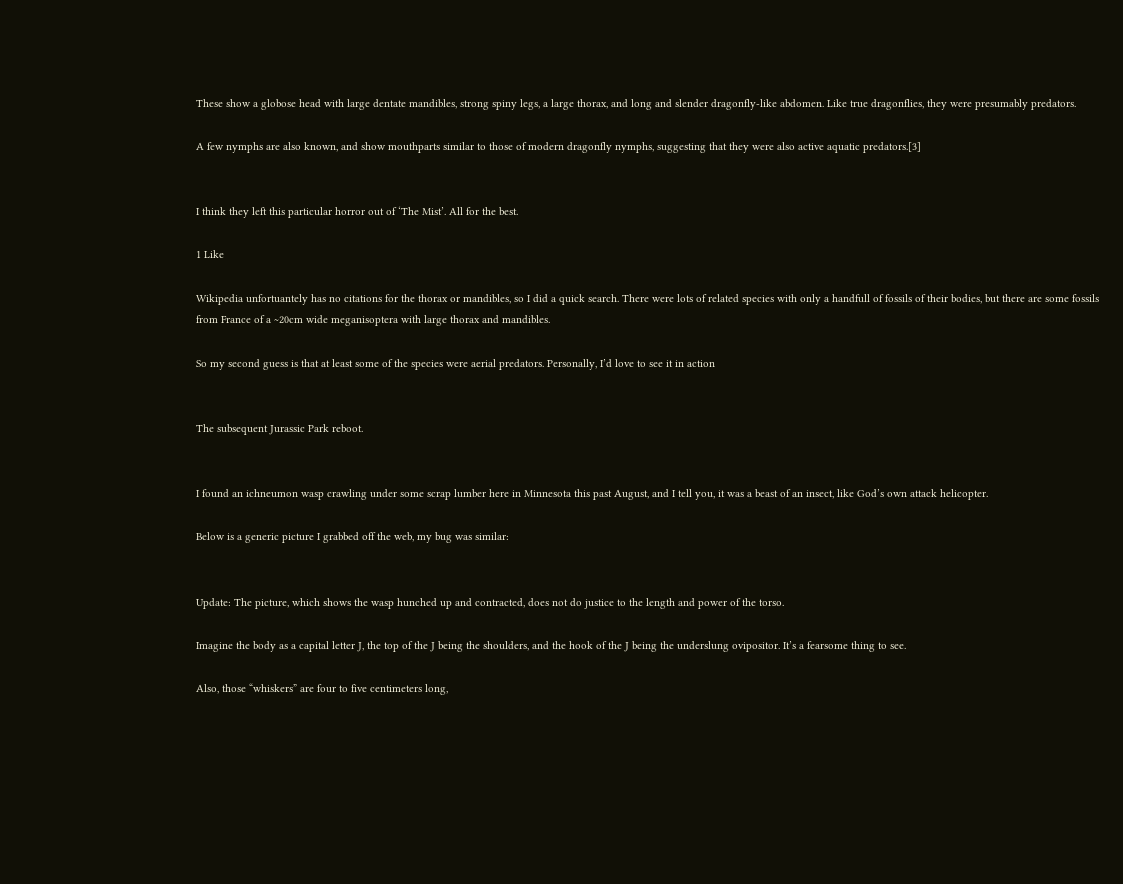These show a globose head with large dentate mandibles, strong spiny legs, a large thorax, and long and slender dragonfly-like abdomen. Like true dragonflies, they were presumably predators.

A few nymphs are also known, and show mouthparts similar to those of modern dragonfly nymphs, suggesting that they were also active aquatic predators.[3]


I think they left this particular horror out of ‘The Mist’. All for the best.

1 Like

Wikipedia unfortuantely has no citations for the thorax or mandibles, so I did a quick search. There were lots of related species with only a handfull of fossils of their bodies, but there are some fossils from France of a ~20cm wide meganisoptera with large thorax and mandibles.

So my second guess is that at least some of the species were aerial predators. Personally, I’d love to see it in action


The subsequent Jurassic Park reboot.


I found an ichneumon wasp crawling under some scrap lumber here in Minnesota this past August, and I tell you, it was a beast of an insect, like God’s own attack helicopter.

Below is a generic picture I grabbed off the web, my bug was similar:


Update: The picture, which shows the wasp hunched up and contracted, does not do justice to the length and power of the torso.

Imagine the body as a capital letter J, the top of the J being the shoulders, and the hook of the J being the underslung ovipositor. It’s a fearsome thing to see.

Also, those “whiskers” are four to five centimeters long,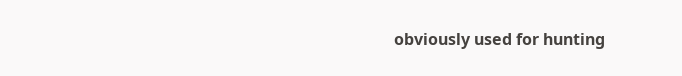obviously used for hunting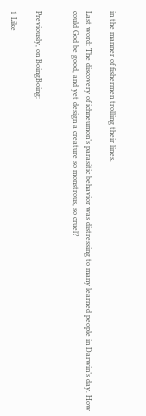in the manner of fishermen trolling their lines.

Last word: The discovery of ichneumon’s parasitic behavior was distressing to many learned people in Darwin’s day. How could God be good, and yet design a creature so monstrous, so cruel?


Previously, on BoingBoing:

1 Like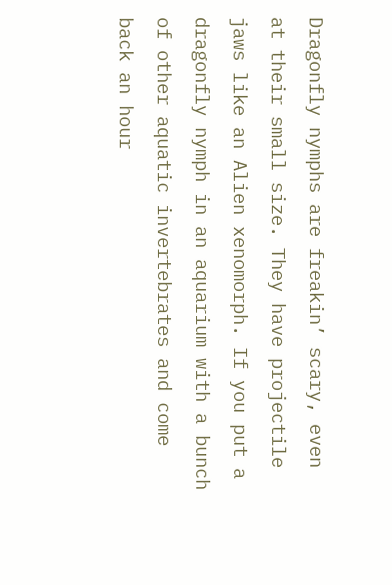Dragonfly nymphs are freakin’ scary, even at their small size. They have projectile jaws like an Alien xenomorph. If you put a dragonfly nymph in an aquarium with a bunch of other aquatic invertebrates and come back an hour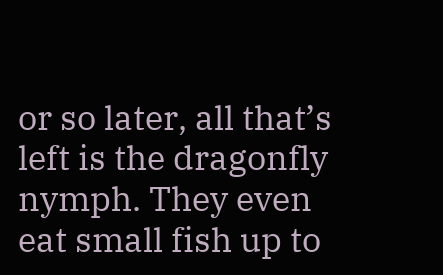or so later, all that’s left is the dragonfly nymph. They even eat small fish up to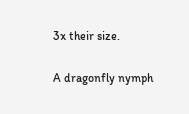3x their size.

A dragonfly nymph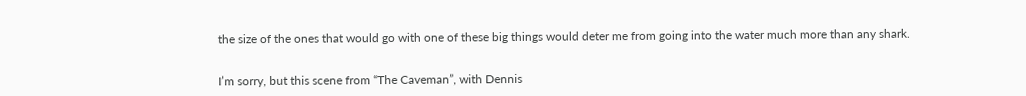the size of the ones that would go with one of these big things would deter me from going into the water much more than any shark.


I’m sorry, but this scene from “The Caveman”, with Dennis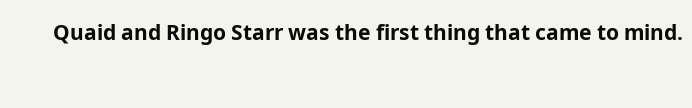Quaid and Ringo Starr was the first thing that came to mind.